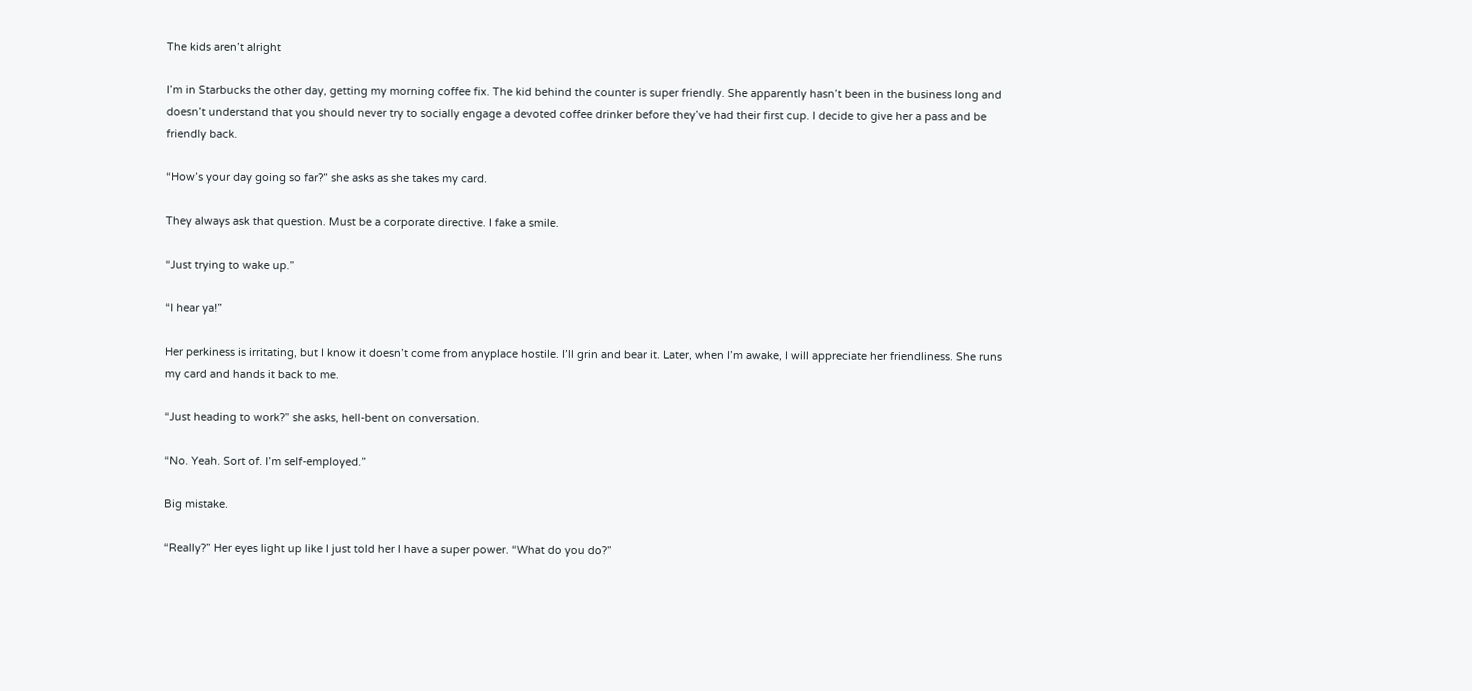The kids aren’t alright

I’m in Starbucks the other day, getting my morning coffee fix. The kid behind the counter is super friendly. She apparently hasn’t been in the business long and doesn’t understand that you should never try to socially engage a devoted coffee drinker before they’ve had their first cup. I decide to give her a pass and be friendly back.

“How’s your day going so far?” she asks as she takes my card.

They always ask that question. Must be a corporate directive. I fake a smile.

“Just trying to wake up.”

“I hear ya!”

Her perkiness is irritating, but I know it doesn’t come from anyplace hostile. I’ll grin and bear it. Later, when I’m awake, I will appreciate her friendliness. She runs my card and hands it back to me.

“Just heading to work?” she asks, hell-bent on conversation.

“No. Yeah. Sort of. I’m self-employed.”

Big mistake.

“Really?” Her eyes light up like I just told her I have a super power. “What do you do?”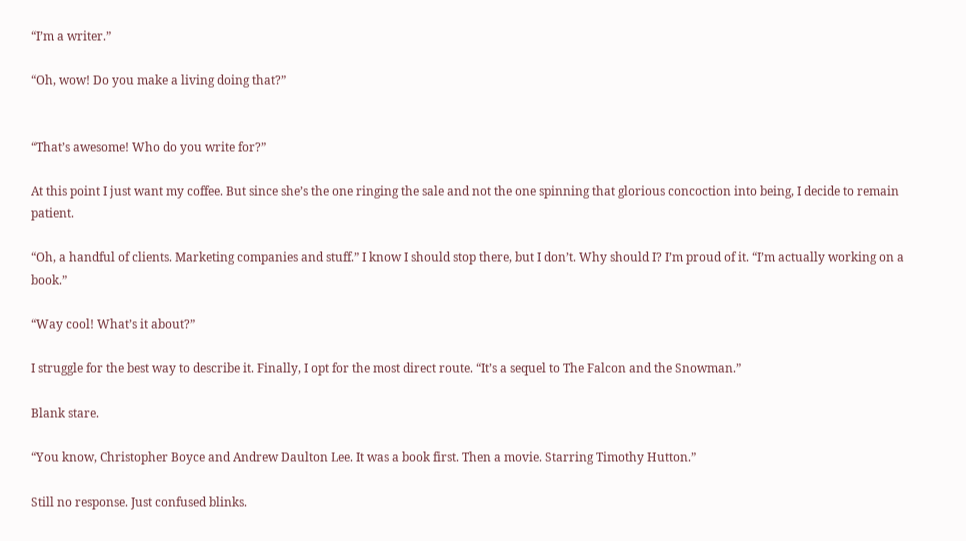“I’m a writer.”

“Oh, wow! Do you make a living doing that?”


“That’s awesome! Who do you write for?”

At this point I just want my coffee. But since she’s the one ringing the sale and not the one spinning that glorious concoction into being, I decide to remain patient.

“Oh, a handful of clients. Marketing companies and stuff.” I know I should stop there, but I don’t. Why should I? I’m proud of it. “I’m actually working on a book.”

“Way cool! What’s it about?”

I struggle for the best way to describe it. Finally, I opt for the most direct route. “It’s a sequel to The Falcon and the Snowman.”

Blank stare.

“You know, Christopher Boyce and Andrew Daulton Lee. It was a book first. Then a movie. Starring Timothy Hutton.”

Still no response. Just confused blinks.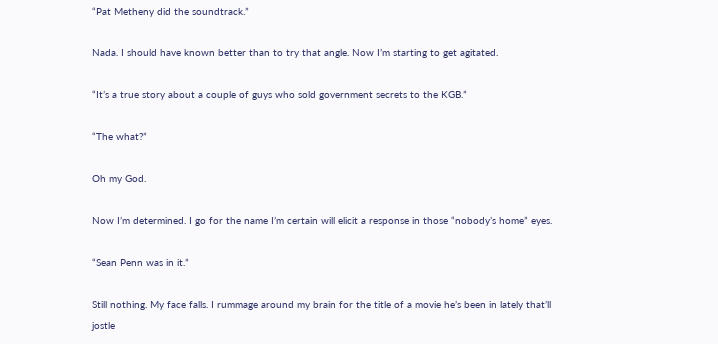“Pat Metheny did the soundtrack.”

Nada. I should have known better than to try that angle. Now I’m starting to get agitated.

“It’s a true story about a couple of guys who sold government secrets to the KGB.”

“The what?”

Oh my God.

Now I’m determined. I go for the name I’m certain will elicit a response in those “nobody’s home” eyes.

“Sean Penn was in it.”

Still nothing. My face falls. I rummage around my brain for the title of a movie he’s been in lately that’ll jostle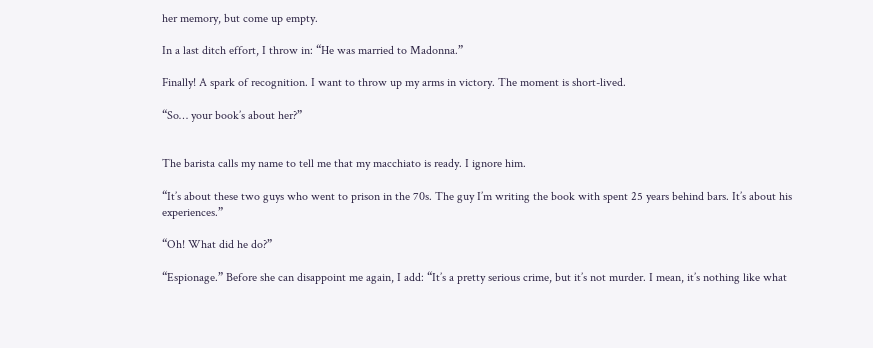her memory, but come up empty.

In a last ditch effort, I throw in: “He was married to Madonna.”

Finally! A spark of recognition. I want to throw up my arms in victory. The moment is short-lived.

“So… your book’s about her?”


The barista calls my name to tell me that my macchiato is ready. I ignore him.

“It’s about these two guys who went to prison in the 70s. The guy I’m writing the book with spent 25 years behind bars. It’s about his experiences.”

“Oh! What did he do?”

“Espionage.” Before she can disappoint me again, I add: “It’s a pretty serious crime, but it’s not murder. I mean, it’s nothing like what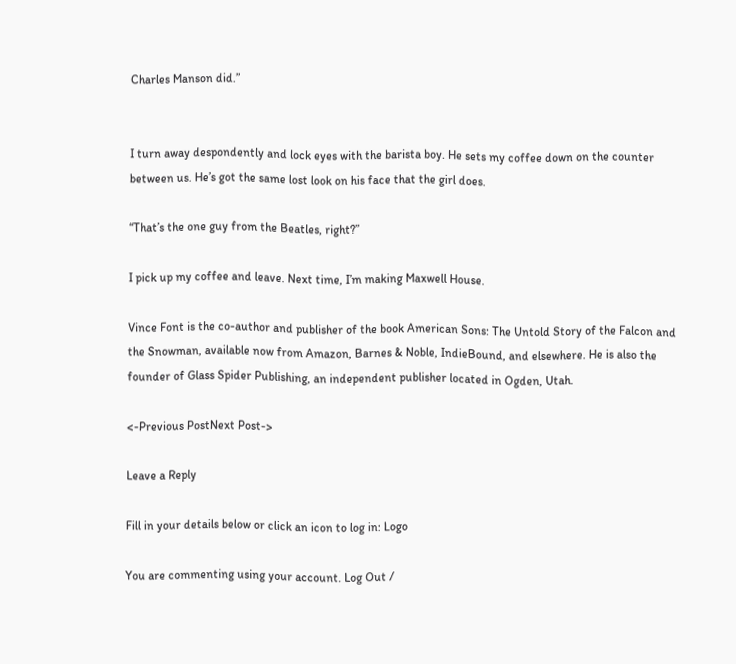Charles Manson did.”


I turn away despondently and lock eyes with the barista boy. He sets my coffee down on the counter between us. He’s got the same lost look on his face that the girl does.

“That’s the one guy from the Beatles, right?”

I pick up my coffee and leave. Next time, I’m making Maxwell House.

Vince Font is the co-author and publisher of the book American Sons: The Untold Story of the Falcon and the Snowman, available now from Amazon, Barnes & Noble, IndieBound, and elsewhere. He is also the founder of Glass Spider Publishing, an independent publisher located in Ogden, Utah.

<-Previous PostNext Post->

Leave a Reply

Fill in your details below or click an icon to log in: Logo

You are commenting using your account. Log Out /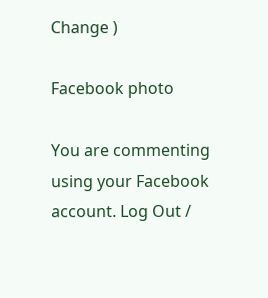Change )

Facebook photo

You are commenting using your Facebook account. Log Out /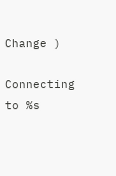Change )

Connecting to %s